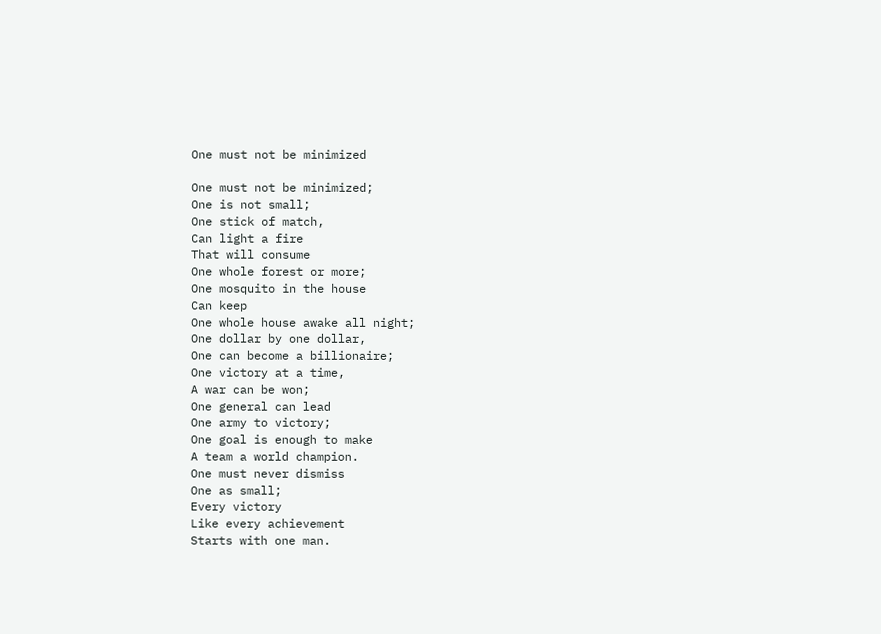One must not be minimized

One must not be minimized;
One is not small;
One stick of match,
Can light a fire
That will consume
One whole forest or more;
One mosquito in the house
Can keep
One whole house awake all night;
One dollar by one dollar,
One can become a billionaire;
One victory at a time,
A war can be won;
One general can lead
One army to victory;
One goal is enough to make
A team a world champion.
One must never dismiss
One as small;
Every victory
Like every achievement
Starts with one man.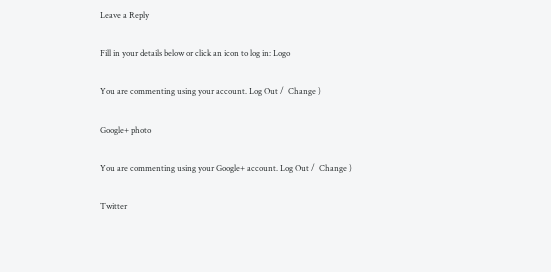Leave a Reply

Fill in your details below or click an icon to log in: Logo

You are commenting using your account. Log Out /  Change )

Google+ photo

You are commenting using your Google+ account. Log Out /  Change )

Twitter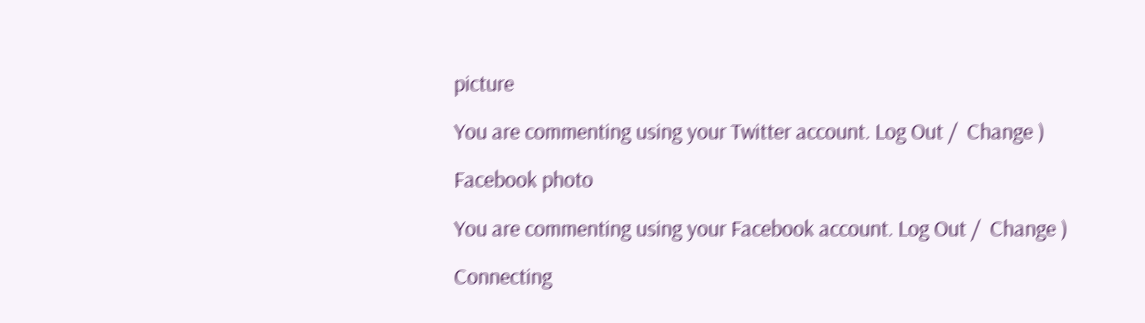picture

You are commenting using your Twitter account. Log Out /  Change )

Facebook photo

You are commenting using your Facebook account. Log Out /  Change )

Connecting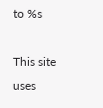to %s

This site uses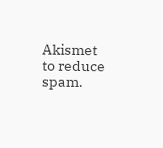Akismet to reduce spam.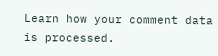Learn how your comment data is processed.